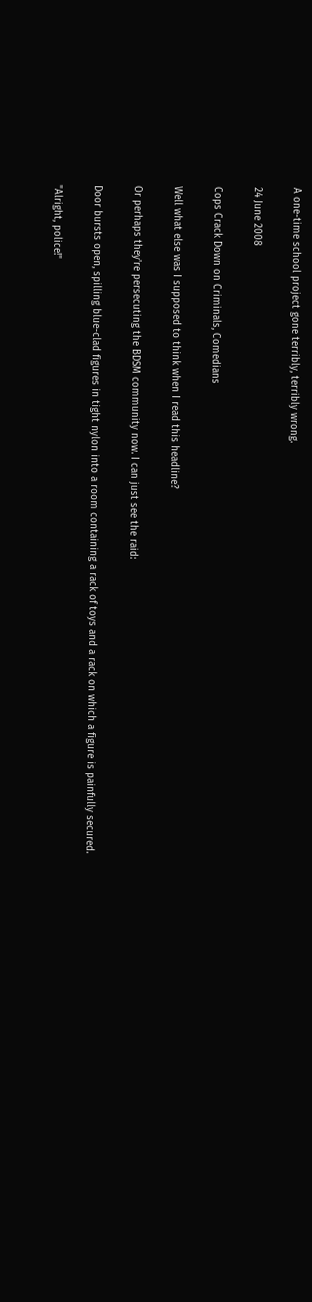A one-time school project gone terribly, terribly wrong.

24 June 2008

Cops Crack Down on Criminals, Comedians

Well what else was I supposed to think when I read this headline?

Or perhaps they're persecuting the BDSM community now. I can just see the raid:

Door bursts open, spilling blue-clad figures in tight nylon into a room containing a rack of toys and a rack on which a figure is painfully secured.

"Alright, police!"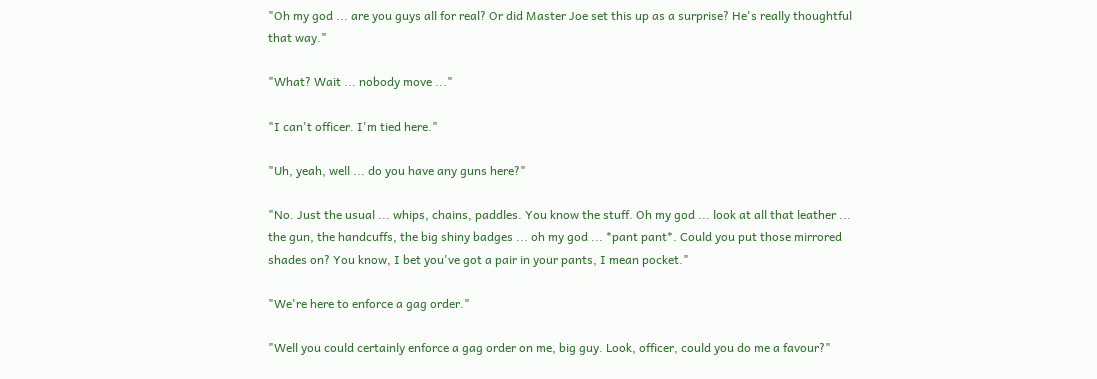"Oh my god ... are you guys all for real? Or did Master Joe set this up as a surprise? He's really thoughtful that way."

"What? Wait ... nobody move ..."

"I can't officer. I'm tied here."

"Uh, yeah, well ... do you have any guns here?"

"No. Just the usual ... whips, chains, paddles. You know the stuff. Oh my god ... look at all that leather ... the gun, the handcuffs, the big shiny badges ... oh my god ... *pant pant*. Could you put those mirrored shades on? You know, I bet you've got a pair in your pants, I mean pocket."

"We're here to enforce a gag order."

"Well you could certainly enforce a gag order on me, big guy. Look, officer, could you do me a favour?"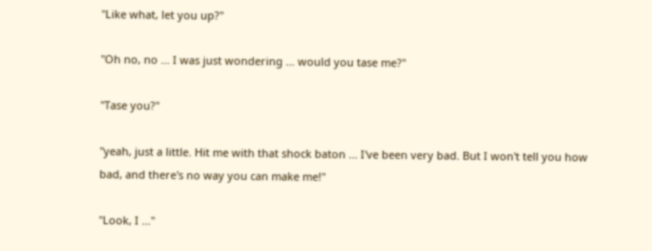"Like what, let you up?"

"Oh no, no ... I was just wondering ... would you tase me?"

"Tase you?"

"yeah, just a little. Hit me with that shock baton ... I've been very bad. But I won't tell you how bad, and there's no way you can make me!"

"Look, I ..."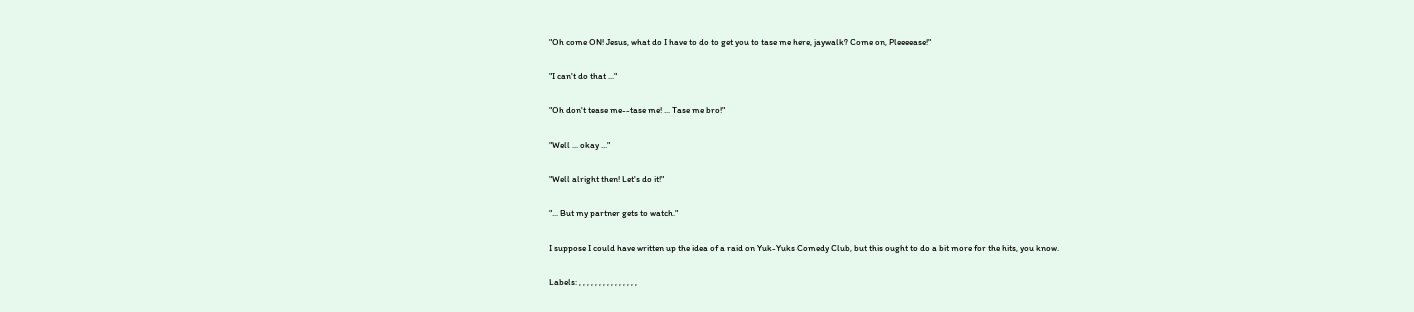"Oh come ON! Jesus, what do I have to do to get you to tase me here, jaywalk? Come on, Pleeeease!"

"I can't do that ..."

"Oh don't tease me--tase me! ... Tase me bro!"

"Well ... okay ..."

"Well alright then! Let's do it!"

"... But my partner gets to watch."

I suppose I could have written up the idea of a raid on Yuk-Yuks Comedy Club, but this ought to do a bit more for the hits, you know.

Labels: , , , , , , , , , , , , , , ,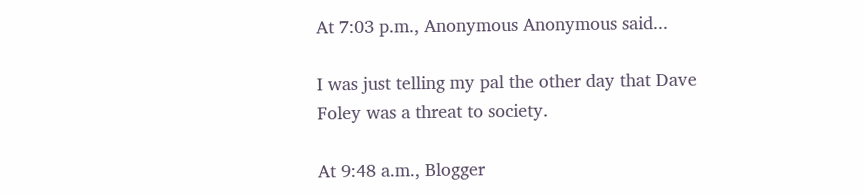At 7:03 p.m., Anonymous Anonymous said...

I was just telling my pal the other day that Dave Foley was a threat to society.

At 9:48 a.m., Blogger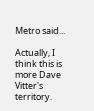Metro said...

Actually, I think this is more Dave Vitter's territory.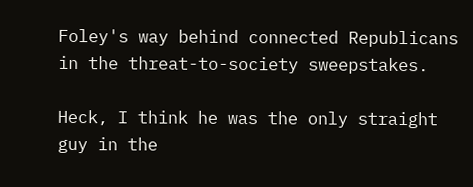Foley's way behind connected Republicans in the threat-to-society sweepstakes.

Heck, I think he was the only straight guy in the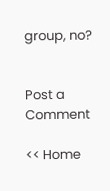group, no?


Post a Comment

<< Home